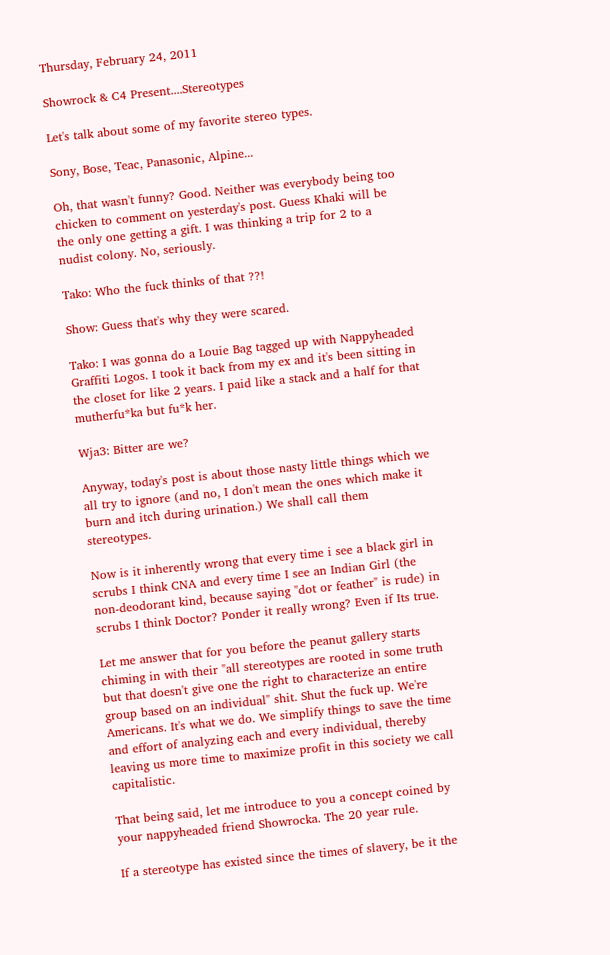Thursday, February 24, 2011

Showrock & C4 Present....Stereotypes

Let's talk about some of my favorite stereo types.

Sony, Bose, Teac, Panasonic, Alpine...

Oh, that wasn't funny? Good. Neither was everybody being too chicken to comment on yesterday's post. Guess Khaki will be the only one getting a gift. I was thinking a trip for 2 to a nudist colony. No, seriously.

Tako: Who the fuck thinks of that ??!

Show: Guess that's why they were scared.

Tako: I was gonna do a Louie Bag tagged up with Nappyheaded Graffiti Logos. I took it back from my ex and it's been sitting in the closet for like 2 years. I paid like a stack and a half for that mutherfu*ka but fu*k her.

Wja3: Bitter are we?

Anyway, today's post is about those nasty little things which we all try to ignore (and no, I don't mean the ones which make it burn and itch during urination.) We shall call them stereotypes.

Now is it inherently wrong that every time i see a black girl in scrubs I think CNA and every time I see an Indian Girl (the non-deodorant kind, because saying "dot or feather" is rude) in scrubs I think Doctor? Ponder it really wrong? Even if Its true.

Let me answer that for you before the peanut gallery starts chiming in with their "all stereotypes are rooted in some truth but that doesn't give one the right to characterize an entire group based on an individual" shit. Shut the fuck up. We're Americans. It's what we do. We simplify things to save the time and effort of analyzing each and every individual, thereby leaving us more time to maximize profit in this society we call capitalistic.

That being said, let me introduce to you a concept coined by your nappyheaded friend Showrocka. The 20 year rule.

If a stereotype has existed since the times of slavery, be it the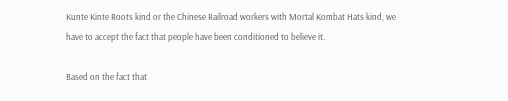Kunte Kinte Roots kind or the Chinese Railroad workers with Mortal Kombat Hats kind, we have to accept the fact that people have been conditioned to believe it.

Based on the fact that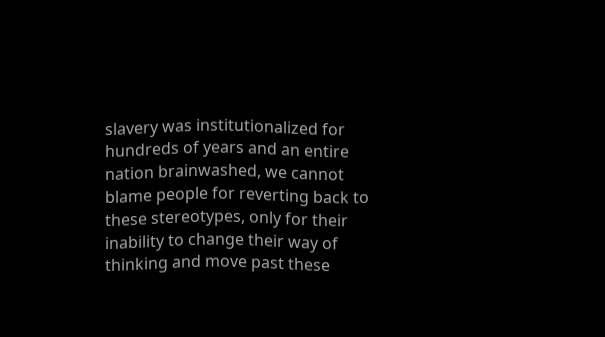slavery was institutionalized for hundreds of years and an entire nation brainwashed, we cannot blame people for reverting back to these stereotypes, only for their inability to change their way of thinking and move past these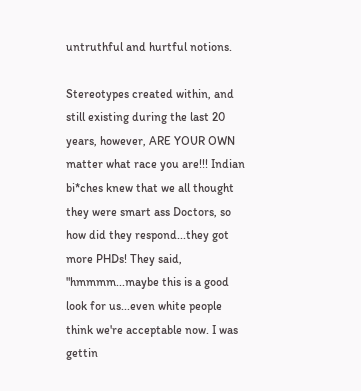untruthful and hurtful notions.

Stereotypes created within, and still existing during the last 20 years, however, ARE YOUR OWN matter what race you are!!! Indian bi*ches knew that we all thought they were smart ass Doctors, so how did they respond...they got more PHDs! They said, "hmmmm...maybe this is a good look for us...even white people think we're acceptable now. I was gettin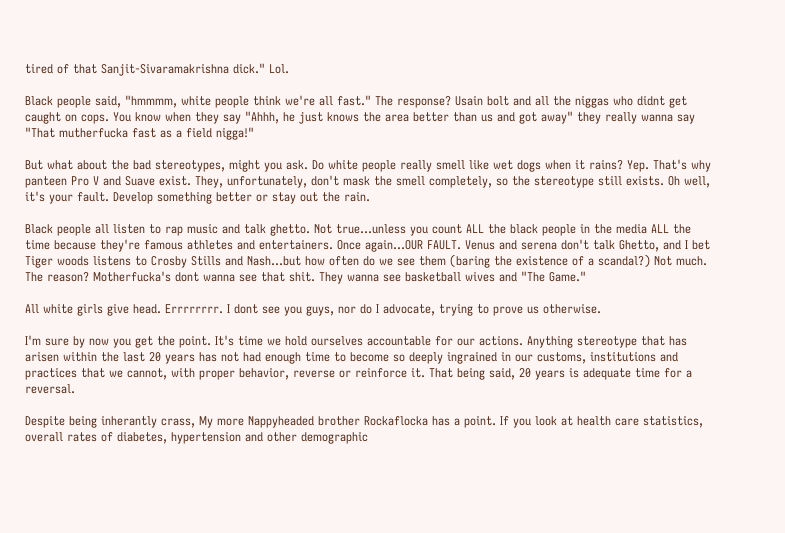tired of that Sanjit-Sivaramakrishna dick." Lol.

Black people said, "hmmmm, white people think we're all fast." The response? Usain bolt and all the niggas who didnt get caught on cops. You know when they say "Ahhh, he just knows the area better than us and got away" they really wanna say "That mutherfucka fast as a field nigga!"

But what about the bad stereotypes, might you ask. Do white people really smell like wet dogs when it rains? Yep. That's why panteen Pro V and Suave exist. They, unfortunately, don't mask the smell completely, so the stereotype still exists. Oh well, it's your fault. Develop something better or stay out the rain.

Black people all listen to rap music and talk ghetto. Not true...unless you count ALL the black people in the media ALL the time because they're famous athletes and entertainers. Once again...OUR FAULT. Venus and serena don't talk Ghetto, and I bet Tiger woods listens to Crosby Stills and Nash...but how often do we see them (baring the existence of a scandal?) Not much. The reason? Motherfucka's dont wanna see that shit. They wanna see basketball wives and "The Game."

All white girls give head. Errrrrrrr. I dont see you guys, nor do I advocate, trying to prove us otherwise.

I'm sure by now you get the point. It's time we hold ourselves accountable for our actions. Anything stereotype that has arisen within the last 20 years has not had enough time to become so deeply ingrained in our customs, institutions and practices that we cannot, with proper behavior, reverse or reinforce it. That being said, 20 years is adequate time for a reversal.

Despite being inherantly crass, My more Nappyheaded brother Rockaflocka has a point. If you look at health care statistics, overall rates of diabetes, hypertension and other demographic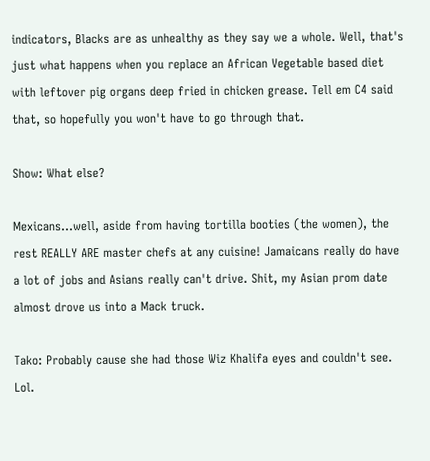indicators, Blacks are as unhealthy as they say we a whole. Well, that's just what happens when you replace an African Vegetable based diet with leftover pig organs deep fried in chicken grease. Tell em C4 said that, so hopefully you won't have to go through that.

Show: What else?

Mexicans...well, aside from having tortilla booties (the women), the rest REALLY ARE master chefs at any cuisine! Jamaicans really do have a lot of jobs and Asians really can't drive. Shit, my Asian prom date almost drove us into a Mack truck.

Tako: Probably cause she had those Wiz Khalifa eyes and couldn't see. Lol.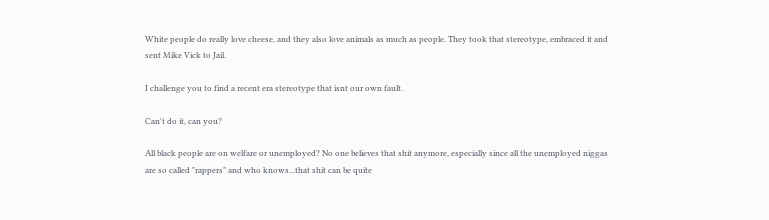White people do really love cheese, and they also love animals as much as people. They took that stereotype, embraced it and sent Mike Vick to Jail.

I challenge you to find a recent era stereotype that isnt our own fault.

Can't do it, can you?

All black people are on welfare or unemployed? No one believes that shit anymore, especially since all the unemployed niggas are so called "rappers" and who knows...that shit can be quite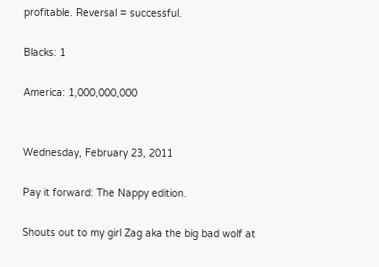profitable. Reversal = successful.

Blacks: 1

America: 1,000,000,000


Wednesday, February 23, 2011

Pay it forward: The Nappy edition.

Shouts out to my girl Zag aka the big bad wolf at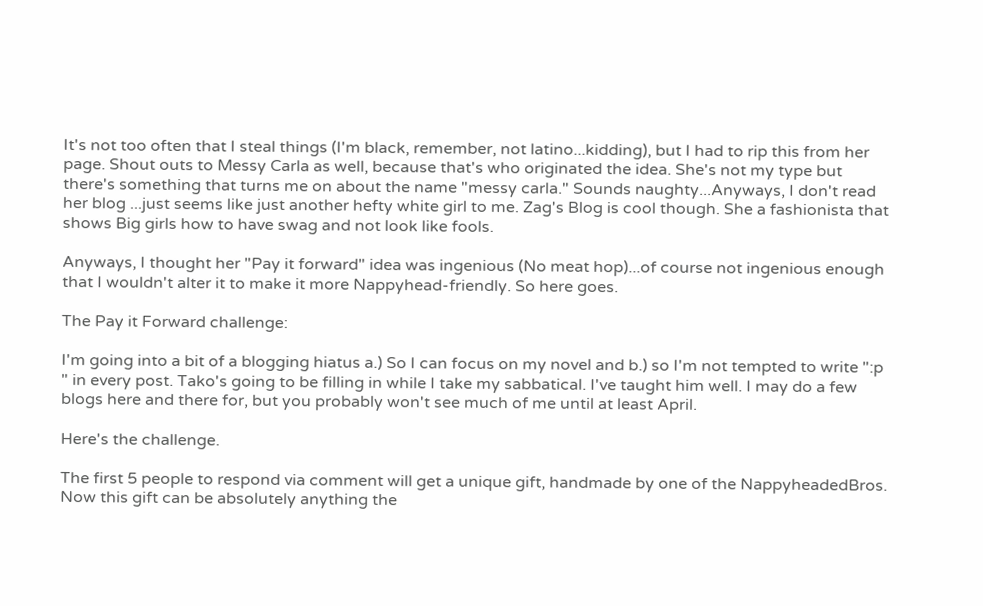It's not too often that I steal things (I'm black, remember, not latino...kidding), but I had to rip this from her page. Shout outs to Messy Carla as well, because that's who originated the idea. She's not my type but there's something that turns me on about the name "messy carla." Sounds naughty...Anyways, I don't read her blog ...just seems like just another hefty white girl to me. Zag's Blog is cool though. She a fashionista that shows Big girls how to have swag and not look like fools.

Anyways, I thought her "Pay it forward" idea was ingenious (No meat hop)...of course not ingenious enough that I wouldn't alter it to make it more Nappyhead-friendly. So here goes.

The Pay it Forward challenge:

I'm going into a bit of a blogging hiatus a.) So I can focus on my novel and b.) so I'm not tempted to write ":p " in every post. Tako's going to be filling in while I take my sabbatical. I've taught him well. I may do a few blogs here and there for, but you probably won't see much of me until at least April.

Here's the challenge.

The first 5 people to respond via comment will get a unique gift, handmade by one of the NappyheadedBros. Now this gift can be absolutely anything the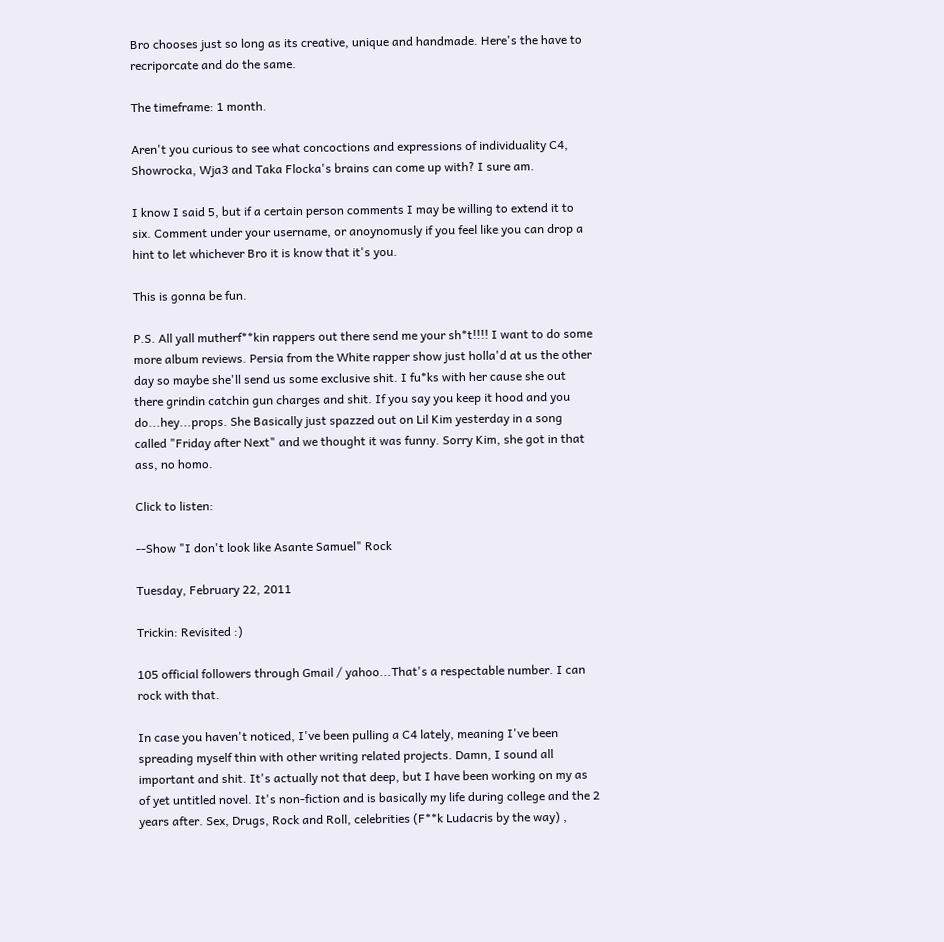Bro chooses just so long as its creative, unique and handmade. Here's the have to recriporcate and do the same.

The timeframe: 1 month.

Aren't you curious to see what concoctions and expressions of individuality C4, Showrocka, Wja3 and Taka Flocka's brains can come up with? I sure am.

I know I said 5, but if a certain person comments I may be willing to extend it to six. Comment under your username, or anoynomusly if you feel like you can drop a hint to let whichever Bro it is know that it's you.

This is gonna be fun.

P.S. All yall mutherf**kin rappers out there send me your sh*t!!!! I want to do some more album reviews. Persia from the White rapper show just holla'd at us the other day so maybe she'll send us some exclusive shit. I fu*ks with her cause she out there grindin catchin gun charges and shit. If you say you keep it hood and you do...hey...props. She Basically just spazzed out on Lil Kim yesterday in a song called "Friday after Next" and we thought it was funny. Sorry Kim, she got in that ass, no homo.

Click to listen:

--Show "I don't look like Asante Samuel" Rock

Tuesday, February 22, 2011

Trickin: Revisited :)

105 official followers through Gmail / yahoo...That's a respectable number. I can rock with that.

In case you haven't noticed, I've been pulling a C4 lately, meaning I've been spreading myself thin with other writing related projects. Damn, I sound all important and shit. It's actually not that deep, but I have been working on my as of yet untitled novel. It's non-fiction and is basically my life during college and the 2 years after. Sex, Drugs, Rock and Roll, celebrities (F**k Ludacris by the way) ,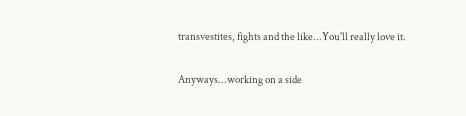transvestites, fights and the like...You'll really love it.

Anyways...working on a side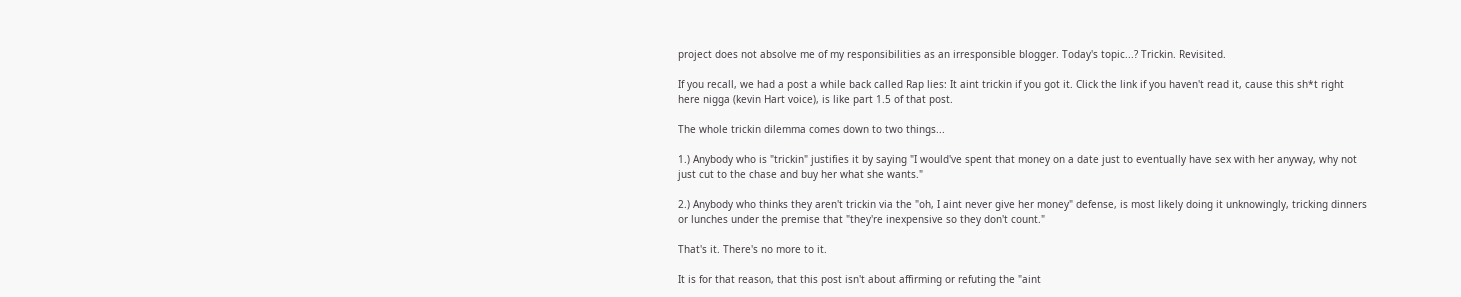project does not absolve me of my responsibilities as an irresponsible blogger. Today's topic...? Trickin. Revisited.

If you recall, we had a post a while back called Rap lies: It aint trickin if you got it. Click the link if you haven't read it, cause this sh*t right here nigga (kevin Hart voice), is like part 1.5 of that post.

The whole trickin dilemma comes down to two things...

1.) Anybody who is "trickin" justifies it by saying "I would've spent that money on a date just to eventually have sex with her anyway, why not just cut to the chase and buy her what she wants."

2.) Anybody who thinks they aren't trickin via the "oh, I aint never give her money" defense, is most likely doing it unknowingly, tricking dinners or lunches under the premise that "they're inexpensive so they don't count."

That's it. There's no more to it.

It is for that reason, that this post isn't about affirming or refuting the "aint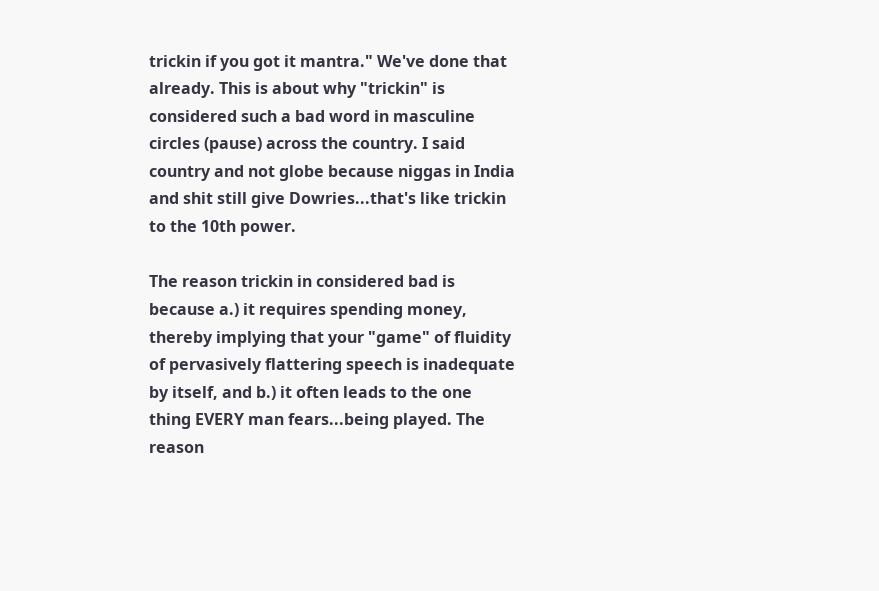trickin if you got it mantra." We've done that already. This is about why "trickin" is considered such a bad word in masculine circles (pause) across the country. I said country and not globe because niggas in India and shit still give Dowries...that's like trickin to the 10th power.

The reason trickin in considered bad is because a.) it requires spending money, thereby implying that your "game" of fluidity of pervasively flattering speech is inadequate by itself, and b.) it often leads to the one thing EVERY man fears...being played. The reason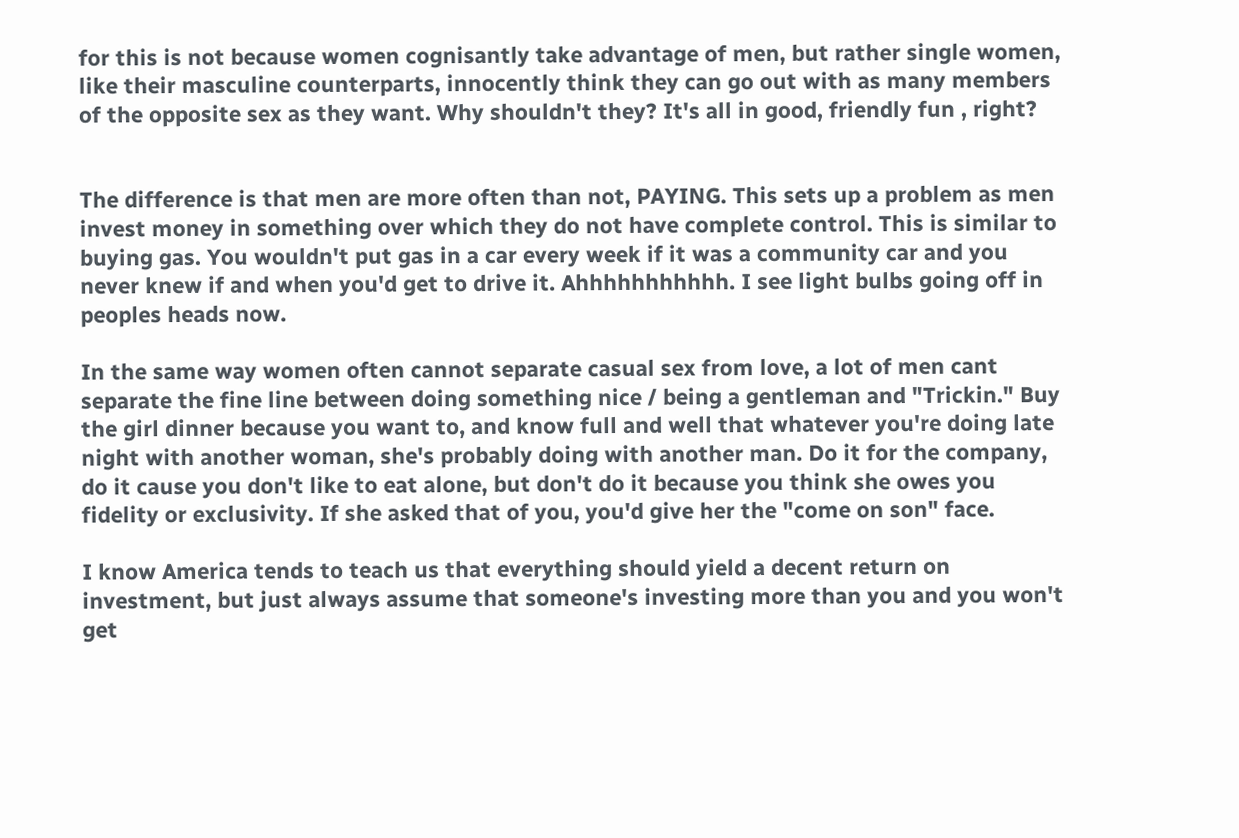for this is not because women cognisantly take advantage of men, but rather single women, like their masculine counterparts, innocently think they can go out with as many members of the opposite sex as they want. Why shouldn't they? It's all in good, friendly fun , right?


The difference is that men are more often than not, PAYING. This sets up a problem as men invest money in something over which they do not have complete control. This is similar to buying gas. You wouldn't put gas in a car every week if it was a community car and you never knew if and when you'd get to drive it. Ahhhhhhhhhhh. I see light bulbs going off in peoples heads now.

In the same way women often cannot separate casual sex from love, a lot of men cant separate the fine line between doing something nice / being a gentleman and "Trickin." Buy the girl dinner because you want to, and know full and well that whatever you're doing late night with another woman, she's probably doing with another man. Do it for the company, do it cause you don't like to eat alone, but don't do it because you think she owes you fidelity or exclusivity. If she asked that of you, you'd give her the "come on son" face.

I know America tends to teach us that everything should yield a decent return on investment, but just always assume that someone's investing more than you and you won't get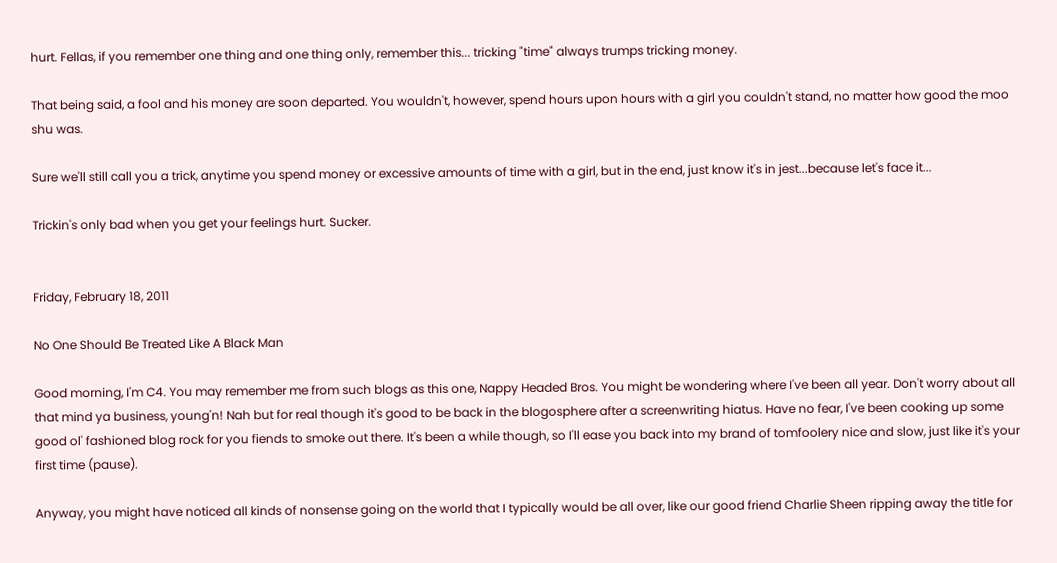hurt. Fellas, if you remember one thing and one thing only, remember this... tricking "time" always trumps tricking money.

That being said, a fool and his money are soon departed. You wouldn't, however, spend hours upon hours with a girl you couldn't stand, no matter how good the moo shu was.

Sure we'll still call you a trick, anytime you spend money or excessive amounts of time with a girl, but in the end, just know it's in jest...because let's face it...

Trickin's only bad when you get your feelings hurt. Sucker.


Friday, February 18, 2011

No One Should Be Treated Like A Black Man

Good morning, I'm C4. You may remember me from such blogs as this one, Nappy Headed Bros. You might be wondering where I've been all year. Don't worry about all that mind ya business, young'n! Nah but for real though it's good to be back in the blogosphere after a screenwriting hiatus. Have no fear, I've been cooking up some good ol' fashioned blog rock for you fiends to smoke out there. It's been a while though, so I'll ease you back into my brand of tomfoolery nice and slow, just like it's your first time (pause).

Anyway, you might have noticed all kinds of nonsense going on the world that I typically would be all over, like our good friend Charlie Sheen ripping away the title for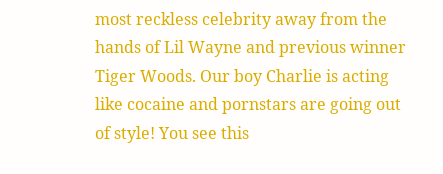most reckless celebrity away from the hands of Lil Wayne and previous winner Tiger Woods. Our boy Charlie is acting like cocaine and pornstars are going out of style! You see this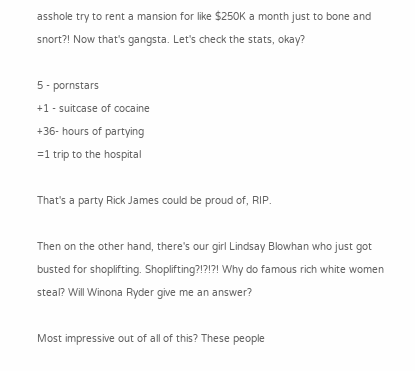asshole try to rent a mansion for like $250K a month just to bone and snort?! Now that's gangsta. Let's check the stats, okay?

5 - pornstars
+1 - suitcase of cocaine
+36- hours of partying
=1 trip to the hospital

That's a party Rick James could be proud of, RIP.

Then on the other hand, there's our girl Lindsay Blowhan who just got busted for shoplifting. Shoplifting?!?!?! Why do famous rich white women steal? Will Winona Ryder give me an answer?

Most impressive out of all of this? These people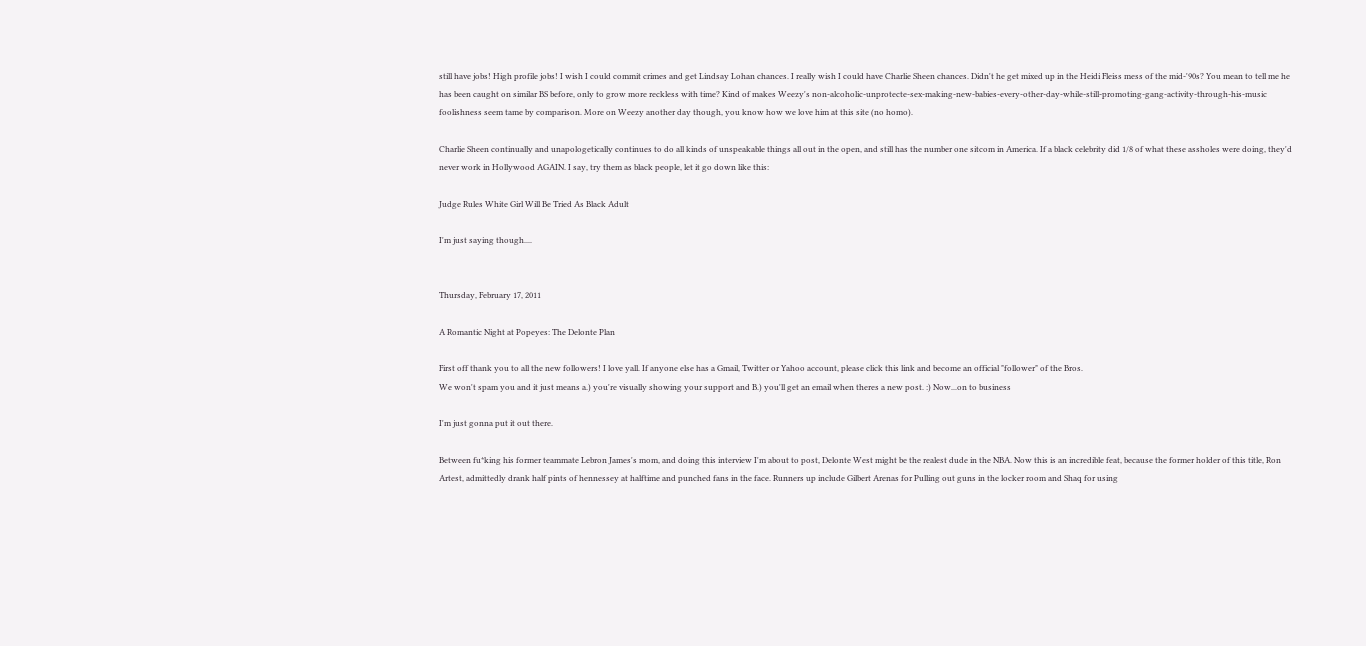still have jobs! High profile jobs! I wish I could commit crimes and get Lindsay Lohan chances. I really wish I could have Charlie Sheen chances. Didn't he get mixed up in the Heidi Fleiss mess of the mid-'90s? You mean to tell me he has been caught on similar BS before, only to grow more reckless with time? Kind of makes Weezy's non-alcoholic-unprotecte-sex-making-new-babies-every-other-day-while-still-promoting-gang-activity-through-his-music foolishness seem tame by comparison. More on Weezy another day though, you know how we love him at this site (no homo).

Charlie Sheen continually and unapologetically continues to do all kinds of unspeakable things all out in the open, and still has the number one sitcom in America. If a black celebrity did 1/8 of what these assholes were doing, they'd never work in Hollywood AGAIN. I say, try them as black people, let it go down like this:

Judge Rules White Girl Will Be Tried As Black Adult

I'm just saying though....


Thursday, February 17, 2011

A Romantic Night at Popeyes: The Delonte Plan

First off thank you to all the new followers! I love yall. If anyone else has a Gmail, Twitter or Yahoo account, please click this link and become an official "follower" of the Bros.
We won't spam you and it just means a.) you're visually showing your support and B.) you'll get an email when theres a new post. :) Now...on to business

I'm just gonna put it out there.

Between fu*king his former teammate Lebron James's mom, and doing this interview I'm about to post, Delonte West might be the realest dude in the NBA. Now this is an incredible feat, because the former holder of this title, Ron Artest, admittedly drank half pints of hennessey at halftime and punched fans in the face. Runners up include Gilbert Arenas for Pulling out guns in the locker room and Shaq for using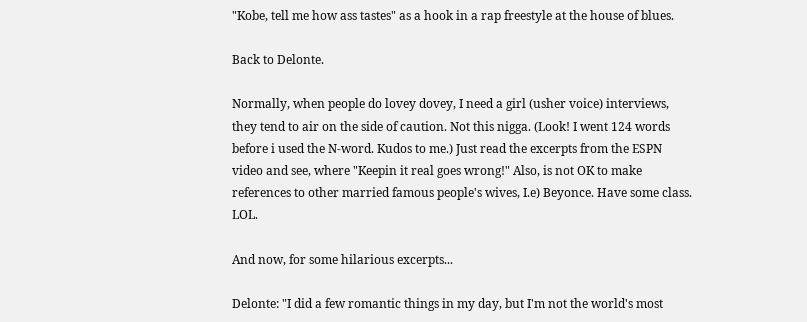"Kobe, tell me how ass tastes" as a hook in a rap freestyle at the house of blues.

Back to Delonte.

Normally, when people do lovey dovey, I need a girl (usher voice) interviews, they tend to air on the side of caution. Not this nigga. (Look! I went 124 words before i used the N-word. Kudos to me.) Just read the excerpts from the ESPN video and see, where "Keepin it real goes wrong!" Also, is not OK to make references to other married famous people's wives, I.e) Beyonce. Have some class. LOL.

And now, for some hilarious excerpts...

Delonte: "I did a few romantic things in my day, but I'm not the world's most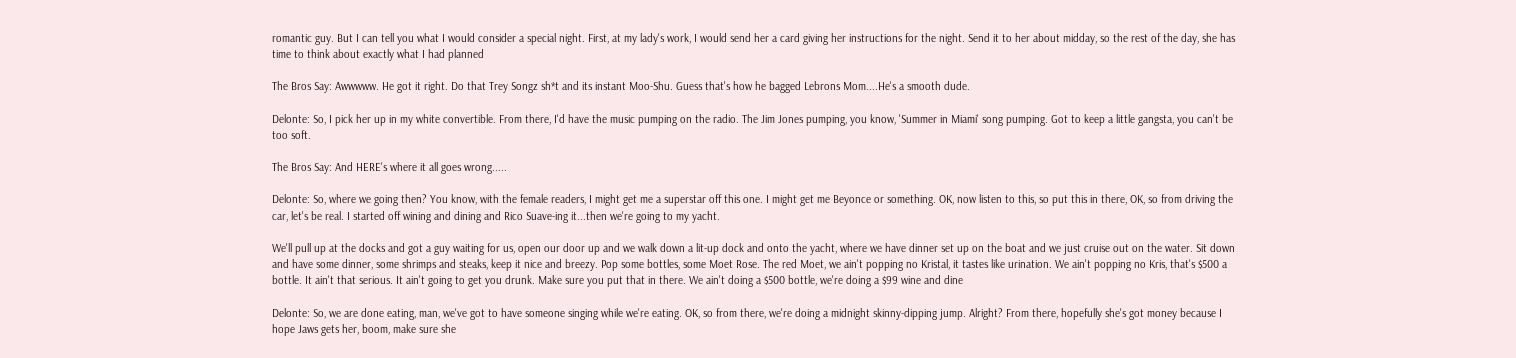romantic guy. But I can tell you what I would consider a special night. First, at my lady's work, I would send her a card giving her instructions for the night. Send it to her about midday, so the rest of the day, she has time to think about exactly what I had planned

The Bros Say: Awwwww. He got it right. Do that Trey Songz sh*t and its instant Moo-Shu. Guess that's how he bagged Lebrons Mom....He's a smooth dude.

Delonte: So, I pick her up in my white convertible. From there, I'd have the music pumping on the radio. The Jim Jones pumping, you know, 'Summer in Miami' song pumping. Got to keep a little gangsta, you can't be too soft.

The Bros Say: And HERE's where it all goes wrong.....

Delonte: So, where we going then? You know, with the female readers, I might get me a superstar off this one. I might get me Beyonce or something. OK, now listen to this, so put this in there, OK, so from driving the car, let's be real. I started off wining and dining and Rico Suave-ing it...then we're going to my yacht.

We'll pull up at the docks and got a guy waiting for us, open our door up and we walk down a lit-up dock and onto the yacht, where we have dinner set up on the boat and we just cruise out on the water. Sit down and have some dinner, some shrimps and steaks, keep it nice and breezy. Pop some bottles, some Moet Rose. The red Moet, we ain't popping no Kristal, it tastes like urination. We ain't popping no Kris, that's $500 a bottle. It ain't that serious. It ain't going to get you drunk. Make sure you put that in there. We ain't doing a $500 bottle, we're doing a $99 wine and dine

Delonte: So, we are done eating, man, we've got to have someone singing while we're eating. OK, so from there, we're doing a midnight skinny-dipping jump. Alright? From there, hopefully she's got money because I hope Jaws gets her, boom, make sure she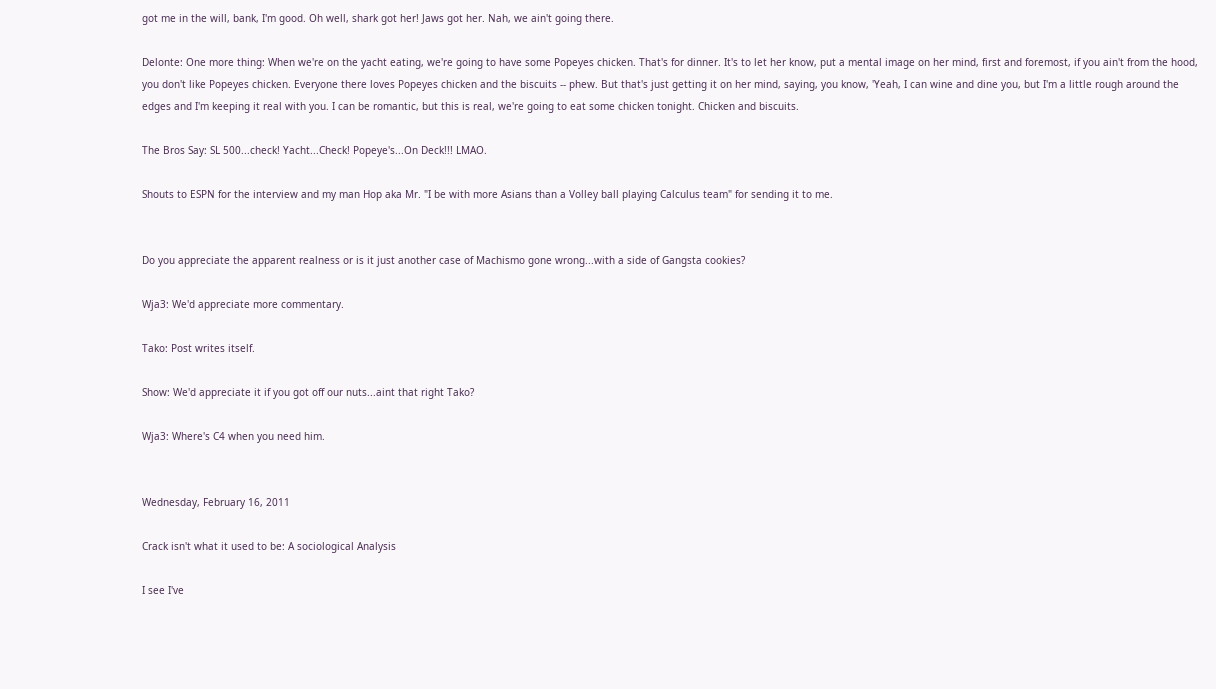got me in the will, bank, I'm good. Oh well, shark got her! Jaws got her. Nah, we ain't going there.

Delonte: One more thing: When we're on the yacht eating, we're going to have some Popeyes chicken. That's for dinner. It's to let her know, put a mental image on her mind, first and foremost, if you ain't from the hood, you don't like Popeyes chicken. Everyone there loves Popeyes chicken and the biscuits -- phew. But that's just getting it on her mind, saying, you know, 'Yeah, I can wine and dine you, but I'm a little rough around the edges and I'm keeping it real with you. I can be romantic, but this is real, we're going to eat some chicken tonight. Chicken and biscuits.

The Bros Say: SL 500...check! Yacht...Check! Popeye's...On Deck!!! LMAO.

Shouts to ESPN for the interview and my man Hop aka Mr. "I be with more Asians than a Volley ball playing Calculus team" for sending it to me.


Do you appreciate the apparent realness or is it just another case of Machismo gone wrong...with a side of Gangsta cookies?

Wja3: We'd appreciate more commentary.

Tako: Post writes itself.

Show: We'd appreciate it if you got off our nuts...aint that right Tako?

Wja3: Where's C4 when you need him.


Wednesday, February 16, 2011

Crack isn't what it used to be: A sociological Analysis

I see I've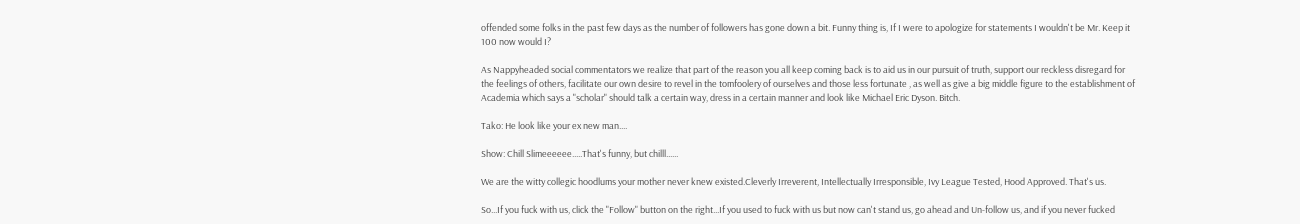offended some folks in the past few days as the number of followers has gone down a bit. Funny thing is, If I were to apologize for statements I wouldn't be Mr. Keep it 100 now would I?

As Nappyheaded social commentators we realize that part of the reason you all keep coming back is to aid us in our pursuit of truth, support our reckless disregard for the feelings of others, facilitate our own desire to revel in the tomfoolery of ourselves and those less fortunate , as well as give a big middle figure to the establishment of Academia which says a "scholar" should talk a certain way, dress in a certain manner and look like Michael Eric Dyson. Bitch.

Tako: He look like your ex new man....

Show: Chill Slimeeeeee.....That's funny, but chilll......

We are the witty collegic hoodlums your mother never knew existed.Cleverly Irreverent, Intellectually Irresponsible, Ivy League Tested, Hood Approved. That's us.

So...If you fuck with us, click the "Follow" button on the right...If you used to fuck with us but now can't stand us, go ahead and Un-follow us, and if you never fucked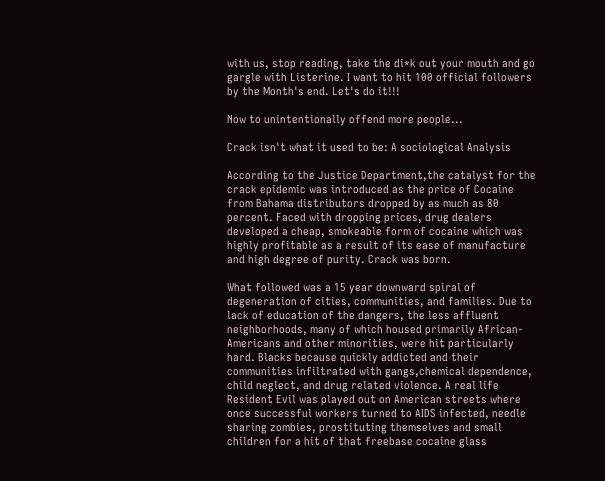with us, stop reading, take the di*k out your mouth and go gargle with Listerine. I want to hit 100 official followers by the Month's end. Let's do it!!!

Now to unintentionally offend more people...

Crack isn't what it used to be: A sociological Analysis

According to the Justice Department,the catalyst for the crack epidemic was introduced as the price of Cocaine from Bahama distributors dropped by as much as 80 percent. Faced with dropping prices, drug dealers developed a cheap, smokeable form of cocaine which was highly profitable as a result of its ease of manufacture and high degree of purity. Crack was born.

What followed was a 15 year downward spiral of degeneration of cities, communities, and families. Due to lack of education of the dangers, the less affluent neighborhoods, many of which housed primarily African-Americans and other minorities, were hit particularly hard. Blacks because quickly addicted and their communities infiltrated with gangs,chemical dependence, child neglect, and drug related violence. A real life Resident Evil was played out on American streets where once successful workers turned to AIDS infected, needle sharing zombies, prostituting themselves and small children for a hit of that freebase cocaine glass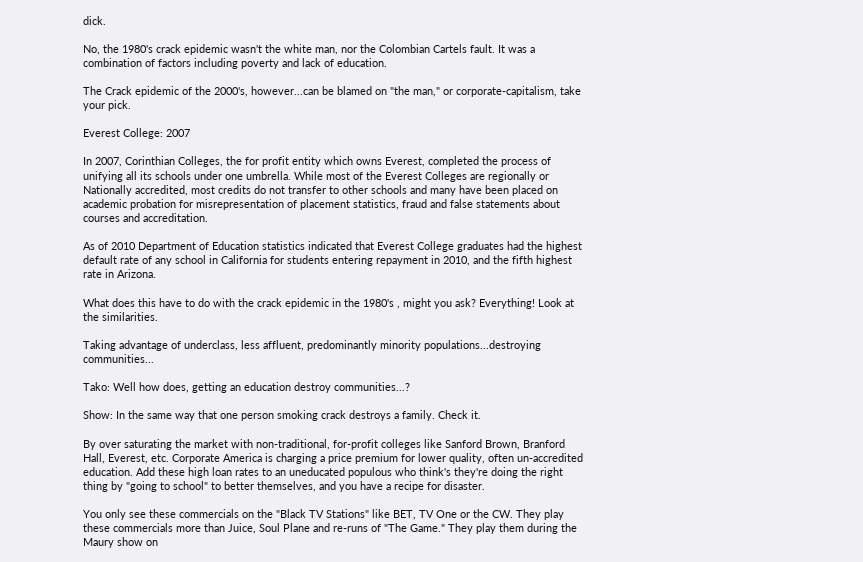dick.

No, the 1980's crack epidemic wasn't the white man, nor the Colombian Cartels fault. It was a combination of factors including poverty and lack of education.

The Crack epidemic of the 2000's, however...can be blamed on "the man," or corporate-capitalism, take your pick.

Everest College: 2007

In 2007, Corinthian Colleges, the for profit entity which owns Everest, completed the process of unifying all its schools under one umbrella. While most of the Everest Colleges are regionally or Nationally accredited, most credits do not transfer to other schools and many have been placed on academic probation for misrepresentation of placement statistics, fraud and false statements about courses and accreditation.

As of 2010 Department of Education statistics indicated that Everest College graduates had the highest default rate of any school in California for students entering repayment in 2010, and the fifth highest rate in Arizona.

What does this have to do with the crack epidemic in the 1980's , might you ask? Everything! Look at the similarities.

Taking advantage of underclass, less affluent, predominantly minority populations...destroying communities...

Tako: Well how does, getting an education destroy communities...?

Show: In the same way that one person smoking crack destroys a family. Check it.

By over saturating the market with non-traditional, for-profit colleges like Sanford Brown, Branford Hall, Everest, etc. Corporate America is charging a price premium for lower quality, often un-accredited education. Add these high loan rates to an uneducated populous who think's they're doing the right thing by "going to school" to better themselves, and you have a recipe for disaster.

You only see these commercials on the "Black TV Stations" like BET, TV One or the CW. They play these commercials more than Juice, Soul Plane and re-runs of "The Game." They play them during the Maury show on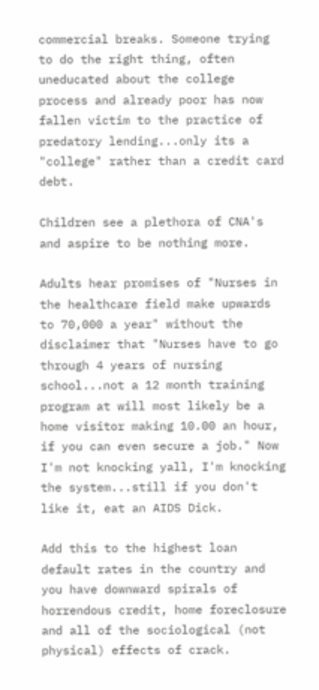commercial breaks. Someone trying to do the right thing, often uneducated about the college process and already poor has now fallen victim to the practice of predatory lending...only its a "college" rather than a credit card debt.

Children see a plethora of CNA's and aspire to be nothing more.

Adults hear promises of "Nurses in the healthcare field make upwards to 70,000 a year" without the disclaimer that "Nurses have to go through 4 years of nursing school...not a 12 month training program at will most likely be a home visitor making 10.00 an hour, if you can even secure a job." Now I'm not knocking yall, I'm knocking the system...still if you don't like it, eat an AIDS Dick.

Add this to the highest loan default rates in the country and you have downward spirals of horrendous credit, home foreclosure and all of the sociological (not physical) effects of crack.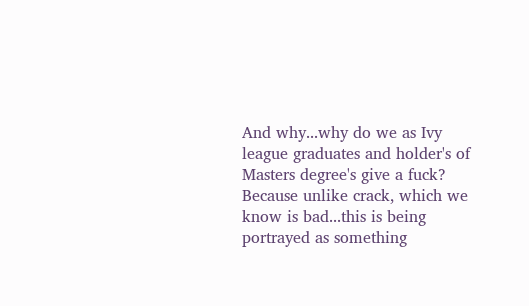And why...why do we as Ivy league graduates and holder's of Masters degree's give a fuck? Because unlike crack, which we know is bad...this is being portrayed as something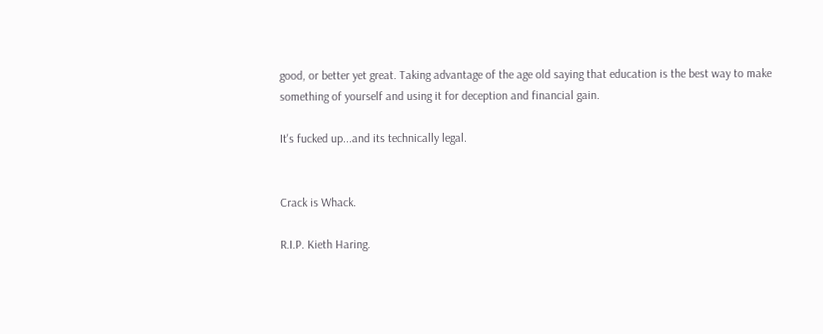good, or better yet great. Taking advantage of the age old saying that education is the best way to make something of yourself and using it for deception and financial gain.

It's fucked up...and its technically legal.


Crack is Whack.

R.I.P. Kieth Haring.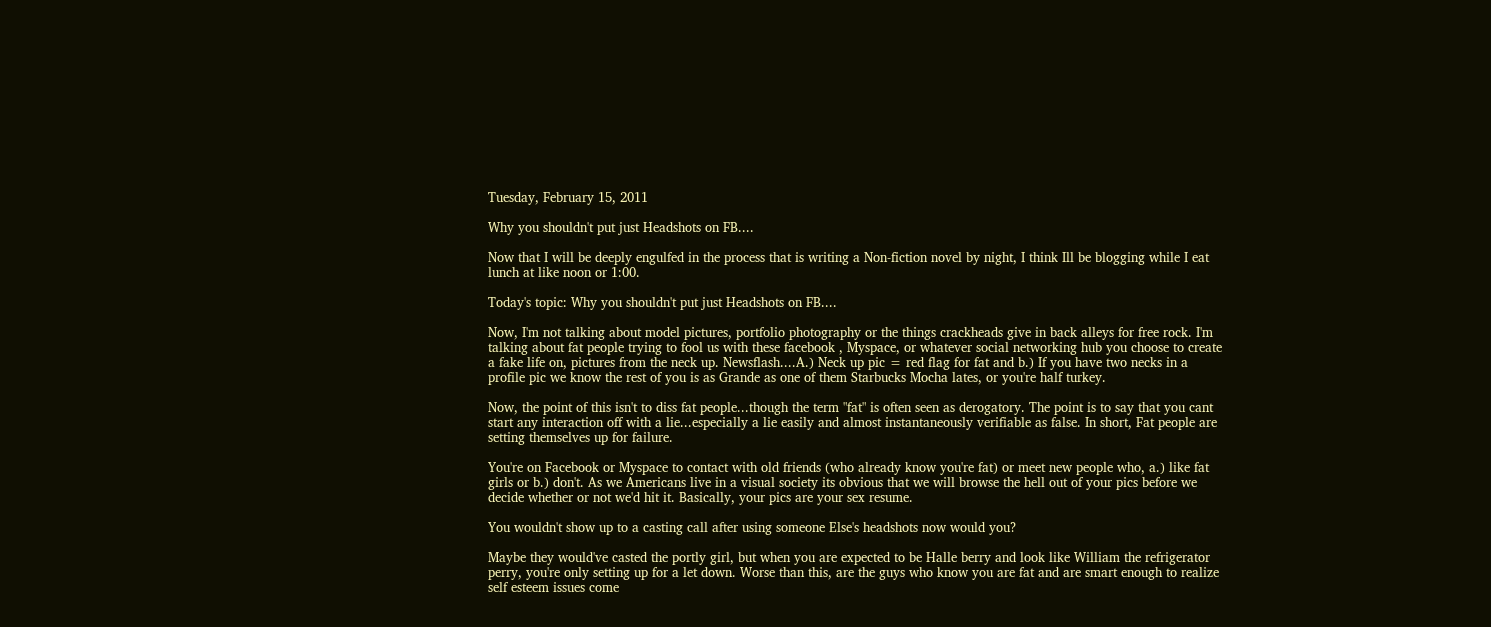Tuesday, February 15, 2011

Why you shouldn't put just Headshots on FB....

Now that I will be deeply engulfed in the process that is writing a Non-fiction novel by night, I think Ill be blogging while I eat lunch at like noon or 1:00.

Today's topic: Why you shouldn't put just Headshots on FB....

Now, I'm not talking about model pictures, portfolio photography or the things crackheads give in back alleys for free rock. I'm talking about fat people trying to fool us with these facebook , Myspace, or whatever social networking hub you choose to create a fake life on, pictures from the neck up. Newsflash....A.) Neck up pic = red flag for fat and b.) If you have two necks in a profile pic we know the rest of you is as Grande as one of them Starbucks Mocha lates, or you're half turkey.

Now, the point of this isn't to diss fat people...though the term "fat" is often seen as derogatory. The point is to say that you cant start any interaction off with a lie...especially a lie easily and almost instantaneously verifiable as false. In short, Fat people are setting themselves up for failure.

You're on Facebook or Myspace to contact with old friends (who already know you're fat) or meet new people who, a.) like fat girls or b.) don't. As we Americans live in a visual society its obvious that we will browse the hell out of your pics before we decide whether or not we'd hit it. Basically, your pics are your sex resume.

You wouldn't show up to a casting call after using someone Else's headshots now would you?

Maybe they would've casted the portly girl, but when you are expected to be Halle berry and look like William the refrigerator perry, you're only setting up for a let down. Worse than this, are the guys who know you are fat and are smart enough to realize self esteem issues come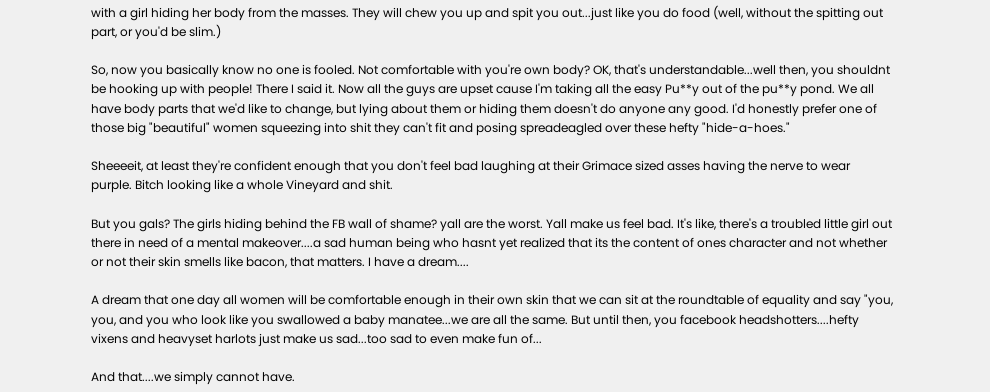with a girl hiding her body from the masses. They will chew you up and spit you out...just like you do food (well, without the spitting out part, or you'd be slim.)

So, now you basically know no one is fooled. Not comfortable with you're own body? OK, that's understandable...well then, you shouldnt be hooking up with people! There I said it. Now all the guys are upset cause I'm taking all the easy Pu**y out of the pu**y pond. We all have body parts that we'd like to change, but lying about them or hiding them doesn't do anyone any good. I'd honestly prefer one of those big "beautiful" women squeezing into shit they can't fit and posing spreadeagled over these hefty "hide-a-hoes."

Sheeeeit, at least they're confident enough that you don't feel bad laughing at their Grimace sized asses having the nerve to wear purple. Bitch looking like a whole Vineyard and shit.

But you gals? The girls hiding behind the FB wall of shame? yall are the worst. Yall make us feel bad. It's like, there's a troubled little girl out there in need of a mental makeover....a sad human being who hasnt yet realized that its the content of ones character and not whether or not their skin smells like bacon, that matters. I have a dream....

A dream that one day all women will be comfortable enough in their own skin that we can sit at the roundtable of equality and say "you, you, and you who look like you swallowed a baby manatee...we are all the same. But until then, you facebook headshotters....hefty vixens and heavyset harlots just make us sad...too sad to even make fun of...

And that....we simply cannot have.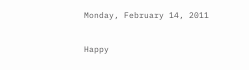Monday, February 14, 2011

Happy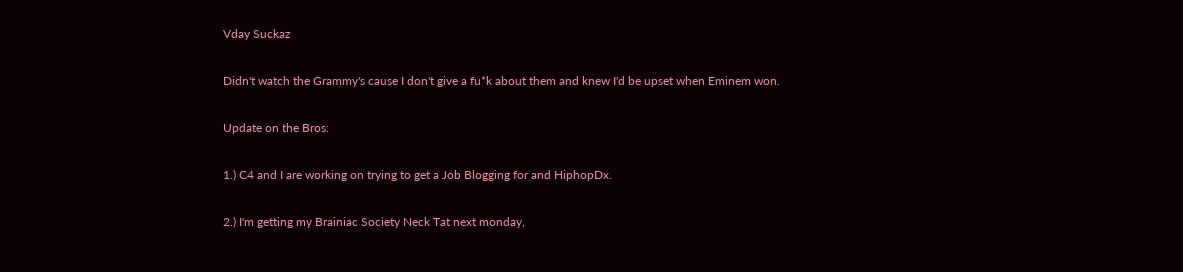Vday Suckaz

Didn't watch the Grammy's cause I don't give a fu*k about them and knew I'd be upset when Eminem won.

Update on the Bros:

1.) C4 and I are working on trying to get a Job Blogging for and HiphopDx.

2.) I'm getting my Brainiac Society Neck Tat next monday,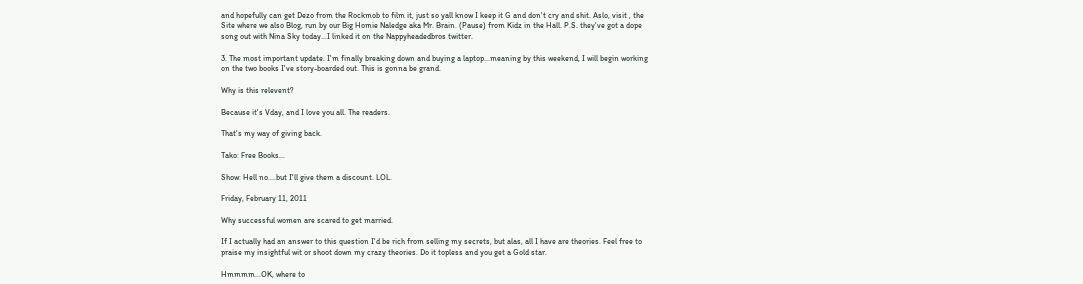and hopefully can get Dezo from the Rockmob to film it, just so yall know I keep it G and don't cry and shit. Aslo, visit , the Site where we also Blog, run by our Big Homie Naledge aka Mr. Brain. (Pause) from Kidz in the Hall. P.S. they've got a dope song out with Nina Sky today...I linked it on the Nappyheadedbros twitter.

3. The most important update. I'm finally breaking down and buying a laptop...meaning by this weekend, I will begin working on the two books I've story-boarded out. This is gonna be grand.

Why is this relevent?

Because it's Vday, and I love you all. The readers.

That's my way of giving back.

Tako: Free Books...

Show: Hell no....but I'll give them a discount. LOL.

Friday, February 11, 2011

Why successful women are scared to get married.

If I actually had an answer to this question I'd be rich from selling my secrets, but alas, all I have are theories. Feel free to praise my insightful wit or shoot down my crazy theories. Do it topless and you get a Gold star.

Hmmmm...OK, where to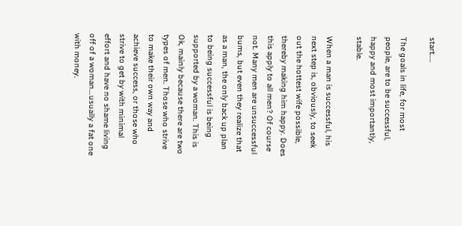start....

The goals in life, for most people, are to be successful, happy and most importantly, stable.

When a man is successful, his next step is, obviously, to seek out the hottest wife possible, thereby making him happy. Does this apply to all men? Of course not. Many men are unsuccessful bums, but even they realize that as a man, the only back up plan to being successful is being supported by a woman. This is Ok, mainly because there are two types of men. Those who strive to make their own way and achieve success, or those who strive to get by with minimal effort and have no shame living off of a woman...usually a fat one with money.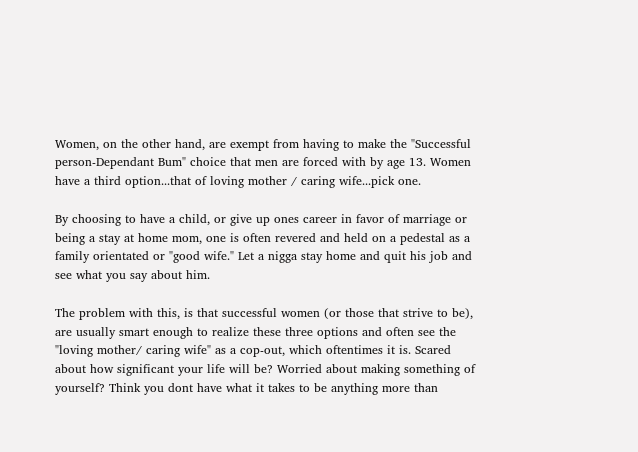Women, on the other hand, are exempt from having to make the "Successful person-Dependant Bum" choice that men are forced with by age 13. Women have a third option...that of loving mother / caring wife...pick one.

By choosing to have a child, or give up ones career in favor of marriage or being a stay at home mom, one is often revered and held on a pedestal as a family orientated or "good wife." Let a nigga stay home and quit his job and see what you say about him.

The problem with this, is that successful women (or those that strive to be), are usually smart enough to realize these three options and often see the "loving mother/ caring wife" as a cop-out, which oftentimes it is. Scared about how significant your life will be? Worried about making something of yourself? Think you dont have what it takes to be anything more than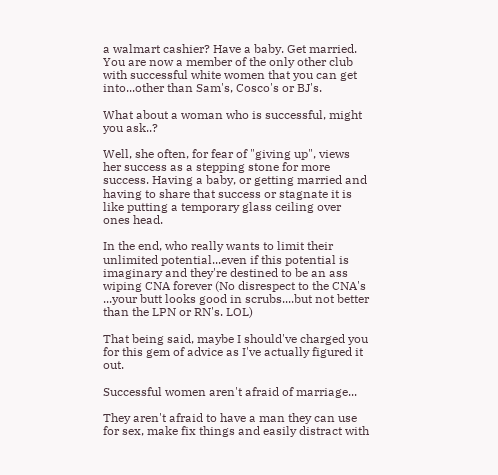a walmart cashier? Have a baby. Get married. You are now a member of the only other club with successful white women that you can get into...other than Sam's, Cosco's or BJ's.

What about a woman who is successful, might you ask..?

Well, she often, for fear of "giving up", views her success as a stepping stone for more success. Having a baby, or getting married and having to share that success or stagnate it is like putting a temporary glass ceiling over ones head.

In the end, who really wants to limit their unlimited potential...even if this potential is imaginary and they're destined to be an ass wiping CNA forever (No disrespect to the CNA's ...your butt looks good in scrubs....but not better than the LPN or RN's. LOL)

That being said, maybe I should've charged you for this gem of advice as I've actually figured it out.

Successful women aren't afraid of marriage...

They aren't afraid to have a man they can use for sex, make fix things and easily distract with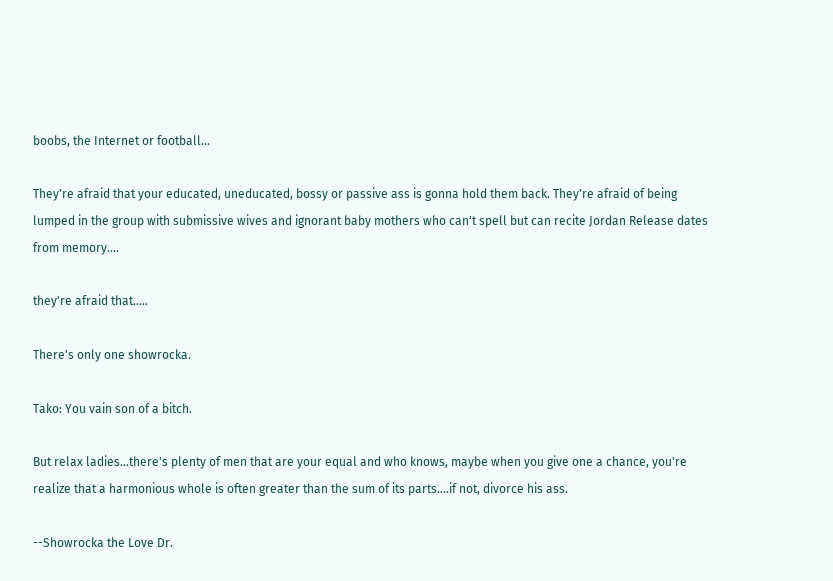boobs, the Internet or football...

They're afraid that your educated, uneducated, bossy or passive ass is gonna hold them back. They're afraid of being lumped in the group with submissive wives and ignorant baby mothers who can't spell but can recite Jordan Release dates from memory....

they're afraid that.....

There's only one showrocka.

Tako: You vain son of a bitch.

But relax ladies...there's plenty of men that are your equal and who knows, maybe when you give one a chance, you're realize that a harmonious whole is often greater than the sum of its parts....if not, divorce his ass.

--Showrocka the Love Dr.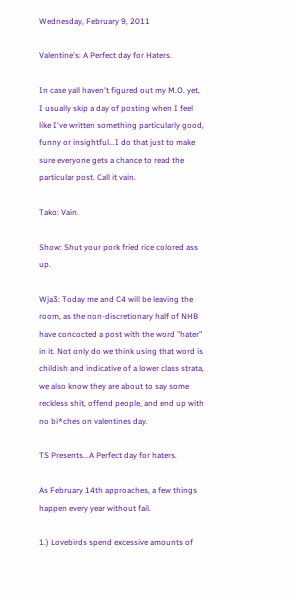Wednesday, February 9, 2011

Valentine's: A Perfect day for Haters.

In case yall haven't figured out my M.O. yet, I usually skip a day of posting when I feel like I've written something particularly good, funny or insightful...I do that just to make sure everyone gets a chance to read the particular post. Call it vain.

Tako: Vain.

Show: Shut your pork fried rice colored ass up.

Wja3: Today me and C4 will be leaving the room, as the non-discretionary half of NHB have concocted a post with the word "hater" in it. Not only do we think using that word is childish and indicative of a lower class strata, we also know they are about to say some reckless shit, offend people, and end up with no bi*ches on valentines day.

TS Presents...A Perfect day for haters.

As February 14th approaches, a few things happen every year without fail.

1.) Lovebirds spend excessive amounts of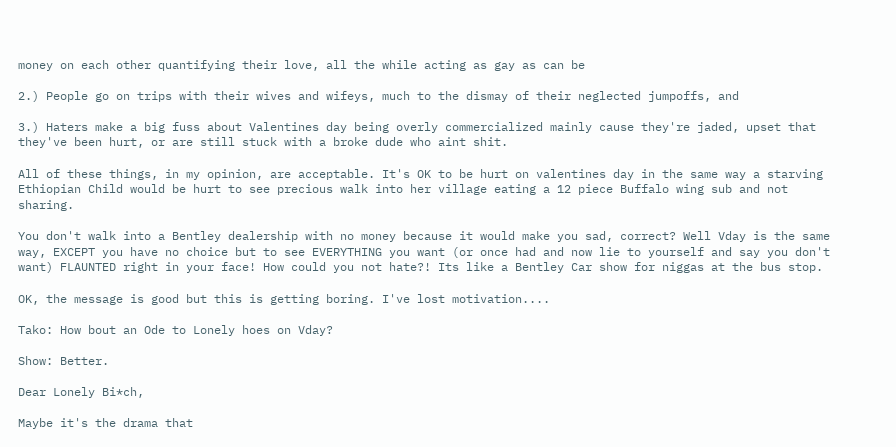money on each other quantifying their love, all the while acting as gay as can be

2.) People go on trips with their wives and wifeys, much to the dismay of their neglected jumpoffs, and

3.) Haters make a big fuss about Valentines day being overly commercialized mainly cause they're jaded, upset that they've been hurt, or are still stuck with a broke dude who aint shit.

All of these things, in my opinion, are acceptable. It's OK to be hurt on valentines day in the same way a starving Ethiopian Child would be hurt to see precious walk into her village eating a 12 piece Buffalo wing sub and not sharing.

You don't walk into a Bentley dealership with no money because it would make you sad, correct? Well Vday is the same way, EXCEPT you have no choice but to see EVERYTHING you want (or once had and now lie to yourself and say you don't want) FLAUNTED right in your face! How could you not hate?! Its like a Bentley Car show for niggas at the bus stop.

OK, the message is good but this is getting boring. I've lost motivation....

Tako: How bout an Ode to Lonely hoes on Vday?

Show: Better.

Dear Lonely Bi*ch,

Maybe it's the drama that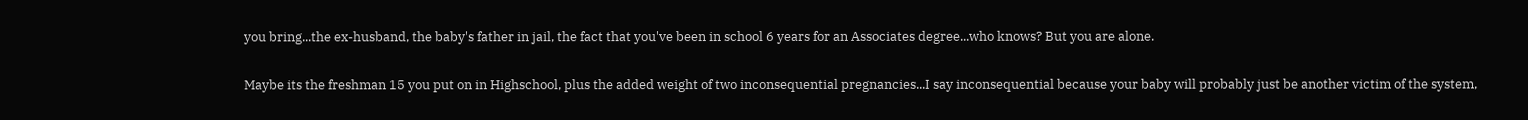you bring...the ex-husband, the baby's father in jail, the fact that you've been in school 6 years for an Associates degree...who knows? But you are alone.

Maybe its the freshman 15 you put on in Highschool, plus the added weight of two inconsequential pregnancies...I say inconsequential because your baby will probably just be another victim of the system,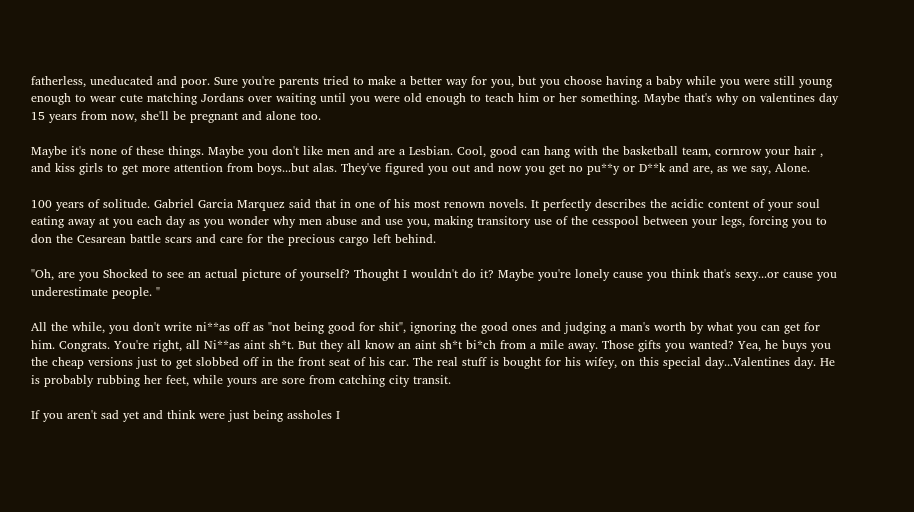fatherless, uneducated and poor. Sure you're parents tried to make a better way for you, but you choose having a baby while you were still young enough to wear cute matching Jordans over waiting until you were old enough to teach him or her something. Maybe that's why on valentines day 15 years from now, she'll be pregnant and alone too.

Maybe it's none of these things. Maybe you don't like men and are a Lesbian. Cool, good can hang with the basketball team, cornrow your hair , and kiss girls to get more attention from boys...but alas. They've figured you out and now you get no pu**y or D**k and are, as we say, Alone.

100 years of solitude. Gabriel Garcia Marquez said that in one of his most renown novels. It perfectly describes the acidic content of your soul eating away at you each day as you wonder why men abuse and use you, making transitory use of the cesspool between your legs, forcing you to don the Cesarean battle scars and care for the precious cargo left behind.

"Oh, are you Shocked to see an actual picture of yourself? Thought I wouldn't do it? Maybe you're lonely cause you think that's sexy...or cause you underestimate people. "

All the while, you don't write ni**as off as "not being good for shit", ignoring the good ones and judging a man's worth by what you can get for him. Congrats. You're right, all Ni**as aint sh*t. But they all know an aint sh*t bi*ch from a mile away. Those gifts you wanted? Yea, he buys you the cheap versions just to get slobbed off in the front seat of his car. The real stuff is bought for his wifey, on this special day...Valentines day. He is probably rubbing her feet, while yours are sore from catching city transit.

If you aren't sad yet and think were just being assholes I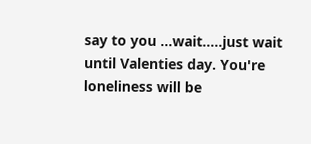say to you ...wait.....just wait until Valenties day. You're loneliness will be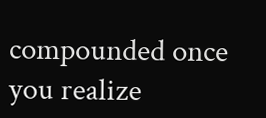compounded once you realize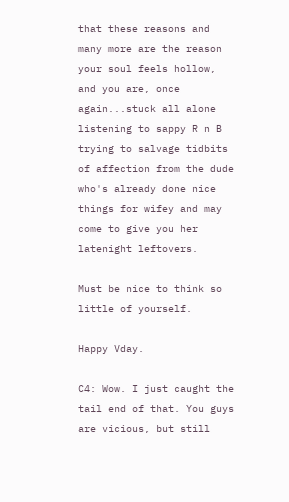that these reasons and many more are the reason your soul feels hollow, and you are, once again...stuck all alone listening to sappy R n B trying to salvage tidbits of affection from the dude who's already done nice things for wifey and may come to give you her latenight leftovers.

Must be nice to think so little of yourself.

Happy Vday.

C4: Wow. I just caught the tail end of that. You guys are vicious, but still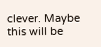clever. Maybe this will be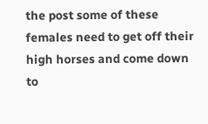the post some of these females need to get off their high horses and come down to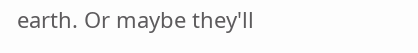earth. Or maybe they'll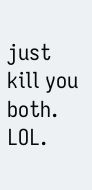just kill you both. LOL.